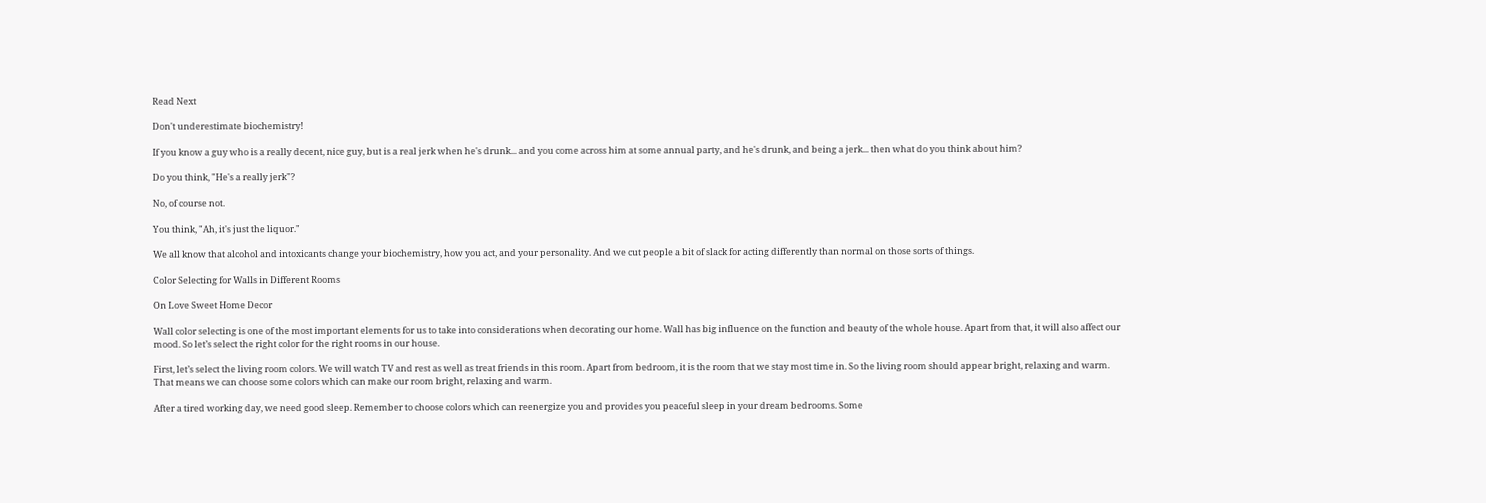Read Next

Don't underestimate biochemistry!

If you know a guy who is a really decent, nice guy, but is a real jerk when he's drunk... and you come across him at some annual party, and he's drunk, and being a jerk... then what do you think about him?

Do you think, "He's a really jerk"?

No, of course not.

You think, "Ah, it's just the liquor."

We all know that alcohol and intoxicants change your biochemistry, how you act, and your personality. And we cut people a bit of slack for acting differently than normal on those sorts of things.

Color Selecting for Walls in Different Rooms

On Love Sweet Home Decor

Wall color selecting is one of the most important elements for us to take into considerations when decorating our home. Wall has big influence on the function and beauty of the whole house. Apart from that, it will also affect our mood. So let’s select the right color for the right rooms in our house.

First, let’s select the living room colors. We will watch TV and rest as well as treat friends in this room. Apart from bedroom, it is the room that we stay most time in. So the living room should appear bright, relaxing and warm. That means we can choose some colors which can make our room bright, relaxing and warm.

After a tired working day, we need good sleep. Remember to choose colors which can reenergize you and provides you peaceful sleep in your dream bedrooms. Some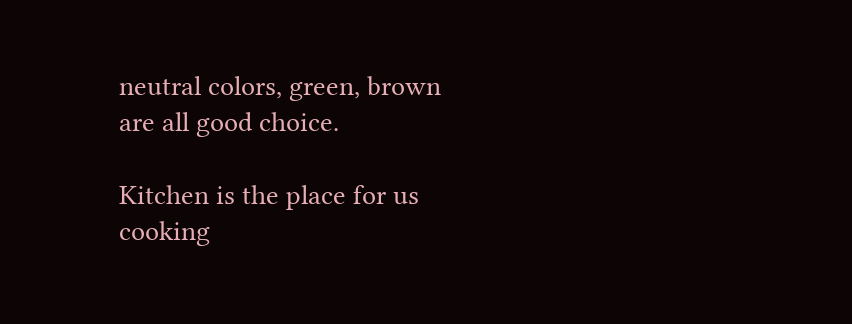neutral colors, green, brown are all good choice.

Kitchen is the place for us cooking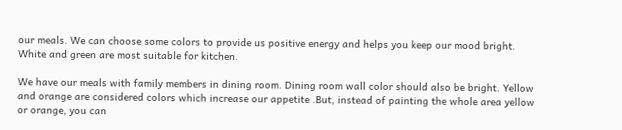our meals. We can choose some colors to provide us positive energy and helps you keep our mood bright. White and green are most suitable for kitchen.

We have our meals with family members in dining room. Dining room wall color should also be bright. Yellow and orange are considered colors which increase our appetite .But, instead of painting the whole area yellow or orange, you can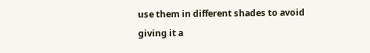use them in different shades to avoid giving it a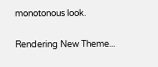monotonous look.

Rendering New Theme...